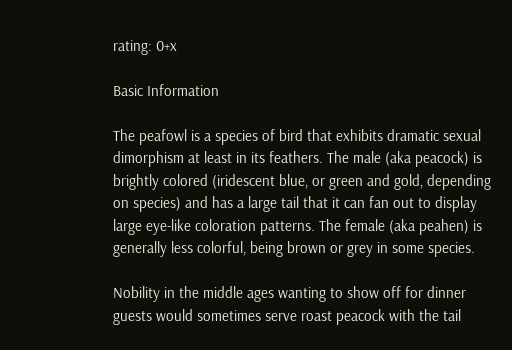rating: 0+x

Basic Information

The peafowl is a species of bird that exhibits dramatic sexual dimorphism at least in its feathers. The male (aka peacock) is brightly colored (iridescent blue, or green and gold, depending on species) and has a large tail that it can fan out to display large eye-like coloration patterns. The female (aka peahen) is generally less colorful, being brown or grey in some species.

Nobility in the middle ages wanting to show off for dinner guests would sometimes serve roast peacock with the tail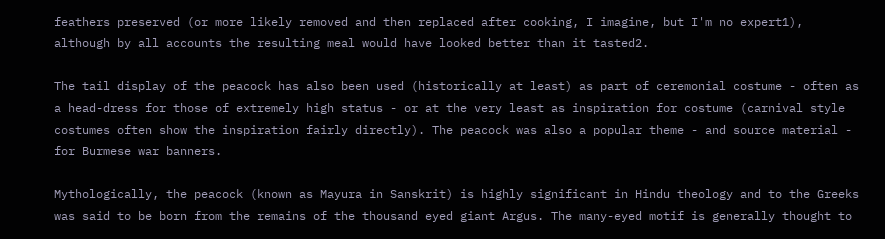feathers preserved (or more likely removed and then replaced after cooking, I imagine, but I'm no expert1), although by all accounts the resulting meal would have looked better than it tasted2.

The tail display of the peacock has also been used (historically at least) as part of ceremonial costume - often as a head-dress for those of extremely high status - or at the very least as inspiration for costume (carnival style costumes often show the inspiration fairly directly). The peacock was also a popular theme - and source material - for Burmese war banners.

Mythologically, the peacock (known as Mayura in Sanskrit) is highly significant in Hindu theology and to the Greeks was said to be born from the remains of the thousand eyed giant Argus. The many-eyed motif is generally thought to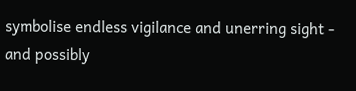symbolise endless vigilance and unerring sight - and possibly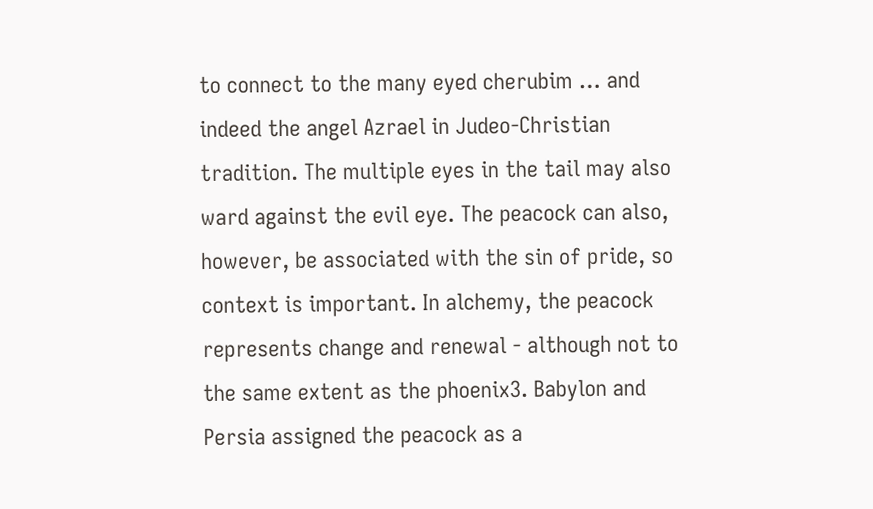to connect to the many eyed cherubim … and indeed the angel Azrael in Judeo-Christian tradition. The multiple eyes in the tail may also ward against the evil eye. The peacock can also, however, be associated with the sin of pride, so context is important. In alchemy, the peacock represents change and renewal - although not to the same extent as the phoenix3. Babylon and Persia assigned the peacock as a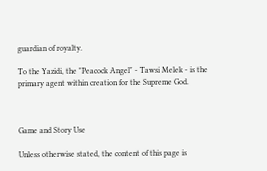guardian of royalty.

To the Yazidi, the "Peacock Angel" - Tawsi Melek - is the primary agent within creation for the Supreme God.



Game and Story Use

Unless otherwise stated, the content of this page is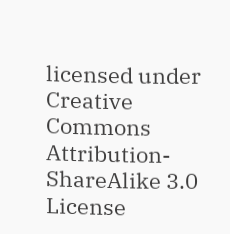licensed under Creative Commons Attribution-ShareAlike 3.0 License